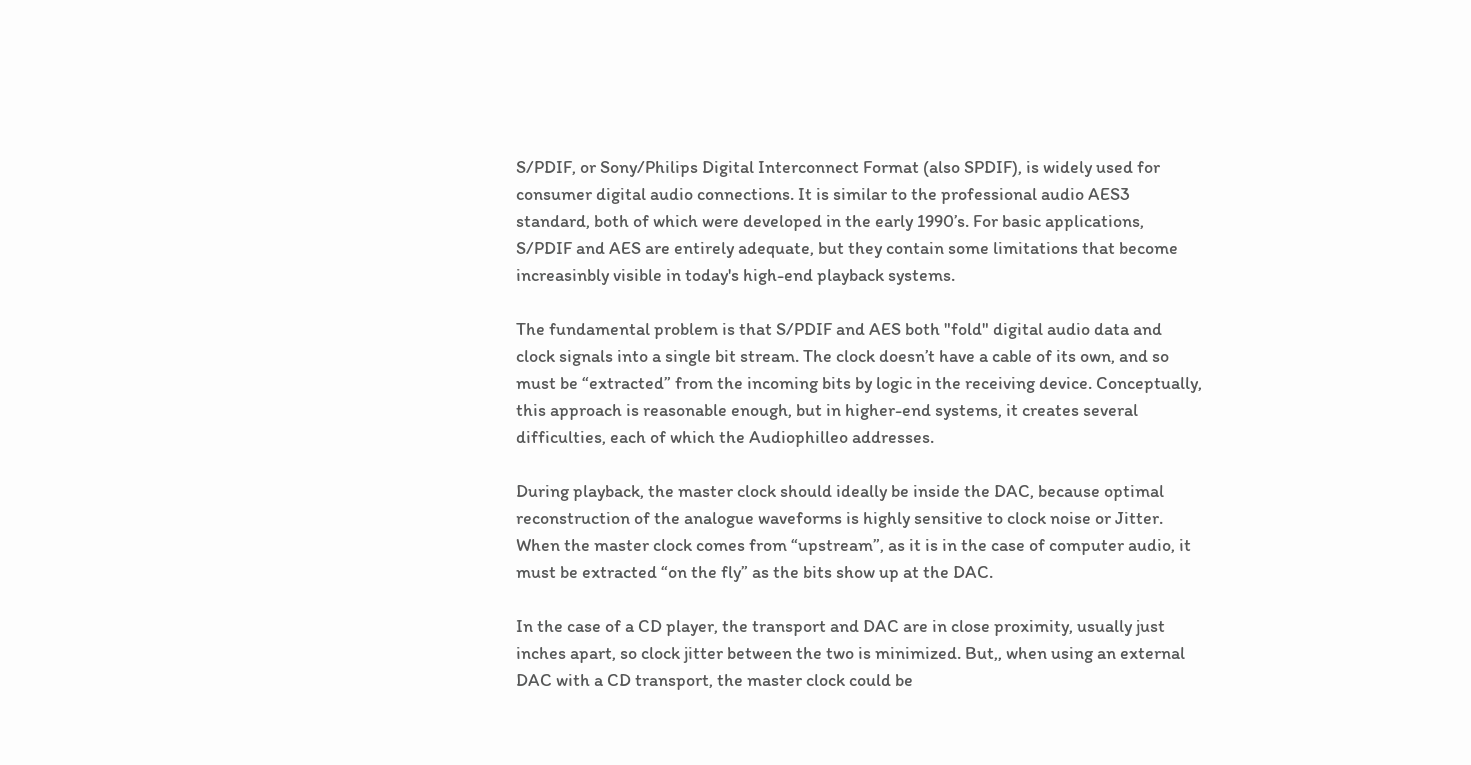S/PDIF, or Sony/Philips Digital Interconnect Format (also SPDIF), is widely used for consumer digital audio connections. It is similar to the professional audio AES3 standard, both of which were developed in the early 1990’s. For basic applications, S/PDIF and AES are entirely adequate, but they contain some limitations that become increasinbly visible in today's high-end playback systems.

The fundamental problem is that S/PDIF and AES both "fold" digital audio data and clock signals into a single bit stream. The clock doesn’t have a cable of its own, and so must be “extracted” from the incoming bits by logic in the receiving device. Conceptually, this approach is reasonable enough, but in higher-end systems, it creates several difficulties, each of which the Audiophilleo addresses.

During playback, the master clock should ideally be inside the DAC, because optimal reconstruction of the analogue waveforms is highly sensitive to clock noise or Jitter. When the master clock comes from “upstream”, as it is in the case of computer audio, it must be extracted “on the fly” as the bits show up at the DAC.

In the case of a CD player, the transport and DAC are in close proximity, usually just inches apart, so clock jitter between the two is minimized. But,, when using an external DAC with a CD transport, the master clock could be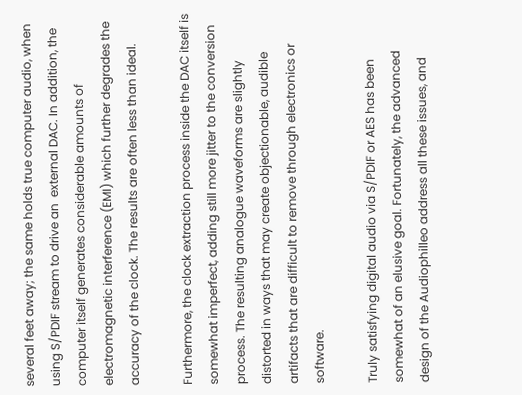several feet away; the same holds true computer audio, when using S/PDIF stream to drive an  external DAC. In addition, the computer itself generates considerable amounts of electromagnetic interference (EMI) which further degrades the accuracy of the clock. The results are often less than ideal.

Furthermore, the clock extraction process inside the DAC itself is somewhat imperfect, adding still more jitter to the conversion process. The resulting analogue waveforms are slightly distorted in ways that may create objectionable, audible artifacts that are difficult to remove through electronics or software.

Truly satisfying digital audio via S/PDIF or AES has been somewhat of an elusive goal. Fortunately, the advanced design of the Audiophilleo address all these issues, and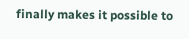finally makes it possible to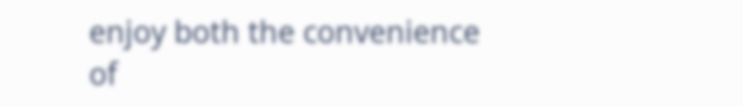enjoy both the convenience of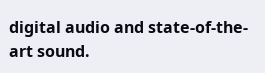digital audio and state-of-the-art sound.